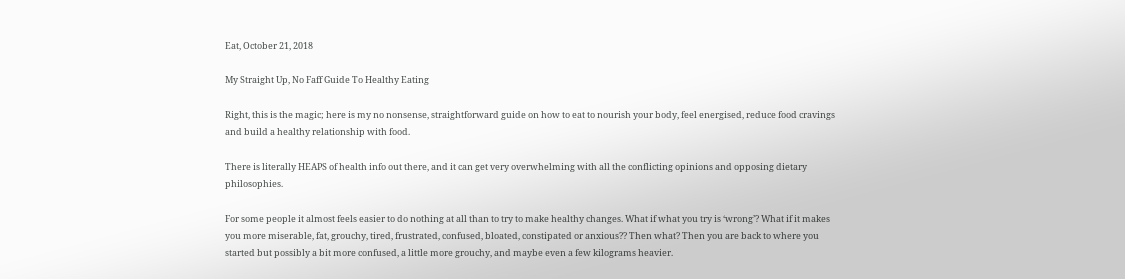Eat, October 21, 2018

My Straight Up, No Faff Guide To Healthy Eating

Right, this is the magic; here is my no nonsense, straightforward guide on how to eat to nourish your body, feel energised, reduce food cravings and build a healthy relationship with food.

There is literally HEAPS of health info out there, and it can get very overwhelming with all the conflicting opinions and opposing dietary philosophies.

For some people it almost feels easier to do nothing at all than to try to make healthy changes. What if what you try is ‘wrong’? What if it makes you more miserable, fat, grouchy, tired, frustrated, confused, bloated, constipated or anxious?? Then what? Then you are back to where you started but possibly a bit more confused, a little more grouchy, and maybe even a few kilograms heavier.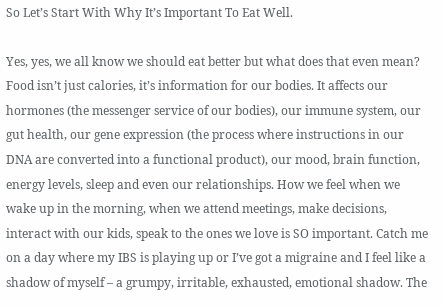So Let’s Start With Why It’s Important To Eat Well.

Yes, yes, we all know we should eat better but what does that even mean? Food isn’t just calories, it’s information for our bodies. It affects our hormones (the messenger service of our bodies), our immune system, our gut health, our gene expression (the process where instructions in our DNA are converted into a functional product), our mood, brain function, energy levels, sleep and even our relationships. How we feel when we wake up in the morning, when we attend meetings, make decisions, interact with our kids, speak to the ones we love is SO important. Catch me on a day where my IBS is playing up or I’ve got a migraine and I feel like a shadow of myself – a grumpy, irritable, exhausted, emotional shadow. The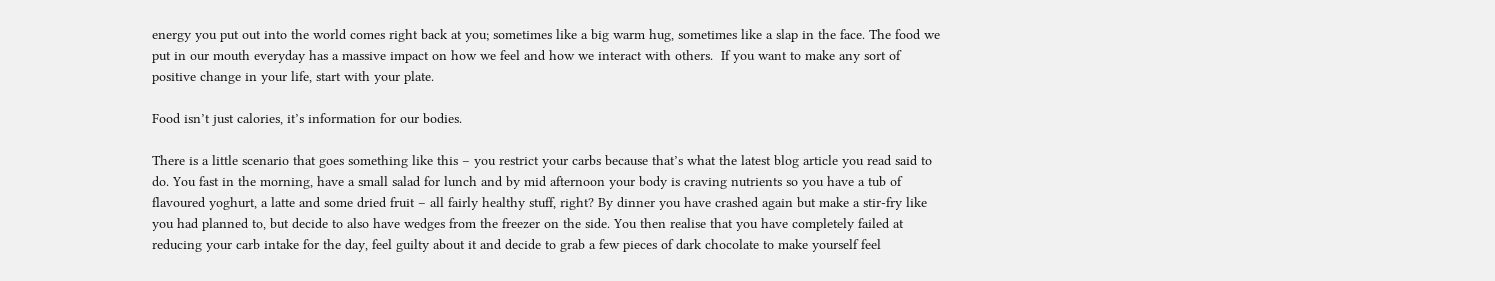energy you put out into the world comes right back at you; sometimes like a big warm hug, sometimes like a slap in the face. The food we put in our mouth everyday has a massive impact on how we feel and how we interact with others.  If you want to make any sort of positive change in your life, start with your plate.

Food isn’t just calories, it’s information for our bodies.

There is a little scenario that goes something like this – you restrict your carbs because that’s what the latest blog article you read said to do. You fast in the morning, have a small salad for lunch and by mid afternoon your body is craving nutrients so you have a tub of flavoured yoghurt, a latte and some dried fruit – all fairly healthy stuff, right? By dinner you have crashed again but make a stir-fry like you had planned to, but decide to also have wedges from the freezer on the side. You then realise that you have completely failed at reducing your carb intake for the day, feel guilty about it and decide to grab a few pieces of dark chocolate to make yourself feel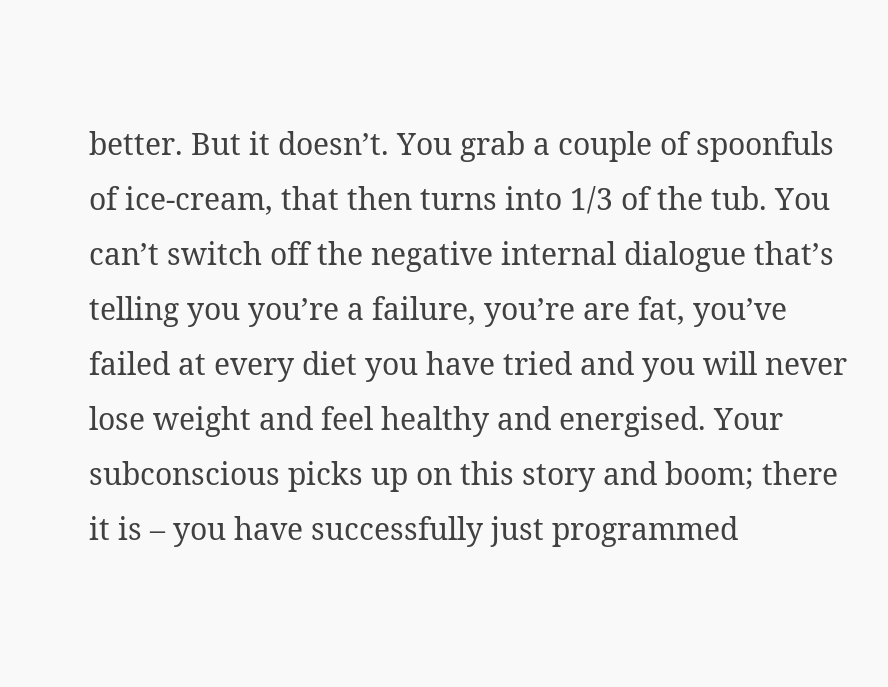better. But it doesn’t. You grab a couple of spoonfuls of ice-cream, that then turns into 1/3 of the tub. You can’t switch off the negative internal dialogue that’s telling you you’re a failure, you’re are fat, you’ve failed at every diet you have tried and you will never lose weight and feel healthy and energised. Your subconscious picks up on this story and boom; there it is – you have successfully just programmed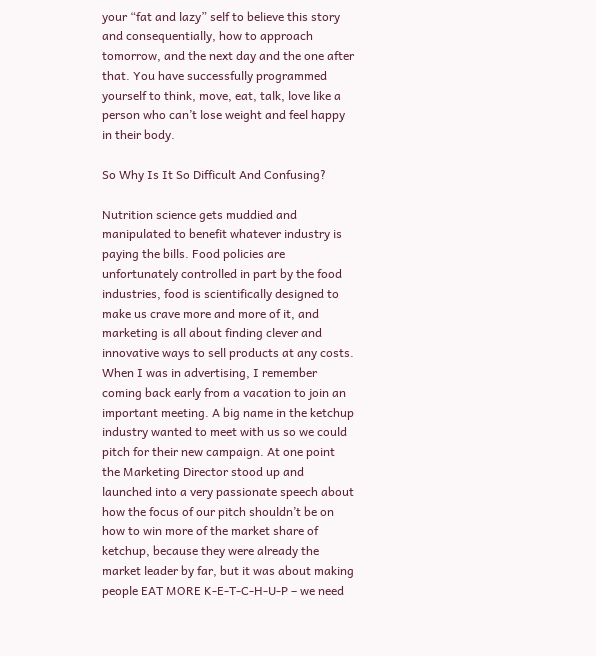your “fat and lazy” self to believe this story and consequentially, how to approach tomorrow, and the next day and the one after that. You have successfully programmed yourself to think, move, eat, talk, love like a person who can’t lose weight and feel happy in their body.

So Why Is It So Difficult And Confusing?

Nutrition science gets muddied and manipulated to benefit whatever industry is paying the bills. Food policies are unfortunately controlled in part by the food industries, food is scientifically designed to make us crave more and more of it, and marketing is all about finding clever and innovative ways to sell products at any costs. When I was in advertising, I remember coming back early from a vacation to join an important meeting. A big name in the ketchup industry wanted to meet with us so we could pitch for their new campaign. At one point the Marketing Director stood up and launched into a very passionate speech about how the focus of our pitch shouldn’t be on how to win more of the market share of ketchup, because they were already the market leader by far, but it was about making people EAT MORE K-E-T-C-H-U-P – we need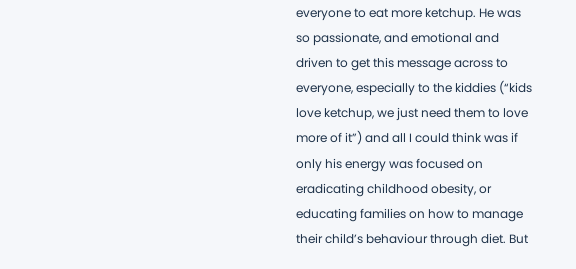everyone to eat more ketchup. He was so passionate, and emotional and driven to get this message across to everyone, especially to the kiddies (“kids love ketchup, we just need them to love more of it”) and all I could think was if only his energy was focused on eradicating childhood obesity, or educating families on how to manage their child’s behaviour through diet. But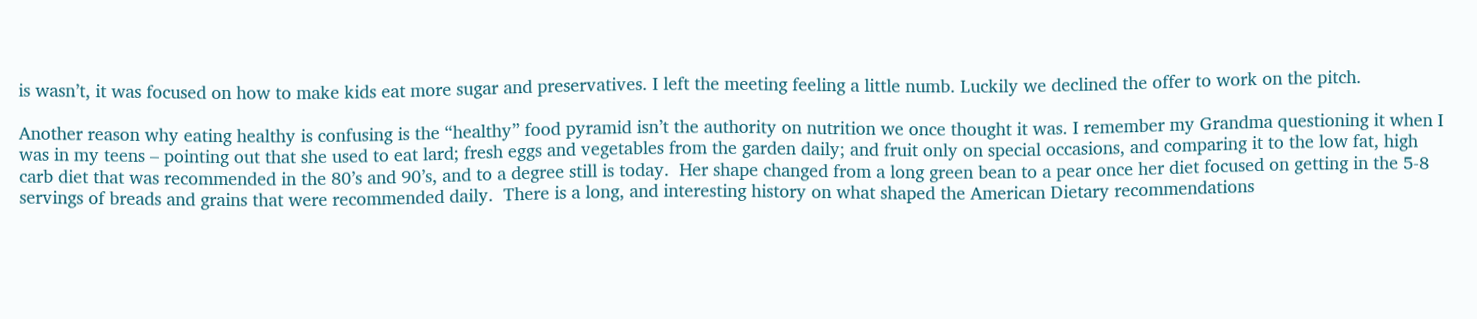is wasn’t, it was focused on how to make kids eat more sugar and preservatives. I left the meeting feeling a little numb. Luckily we declined the offer to work on the pitch.

Another reason why eating healthy is confusing is the “healthy” food pyramid isn’t the authority on nutrition we once thought it was. I remember my Grandma questioning it when I was in my teens – pointing out that she used to eat lard; fresh eggs and vegetables from the garden daily; and fruit only on special occasions, and comparing it to the low fat, high carb diet that was recommended in the 80’s and 90’s, and to a degree still is today.  Her shape changed from a long green bean to a pear once her diet focused on getting in the 5-8 servings of breads and grains that were recommended daily.  There is a long, and interesting history on what shaped the American Dietary recommendations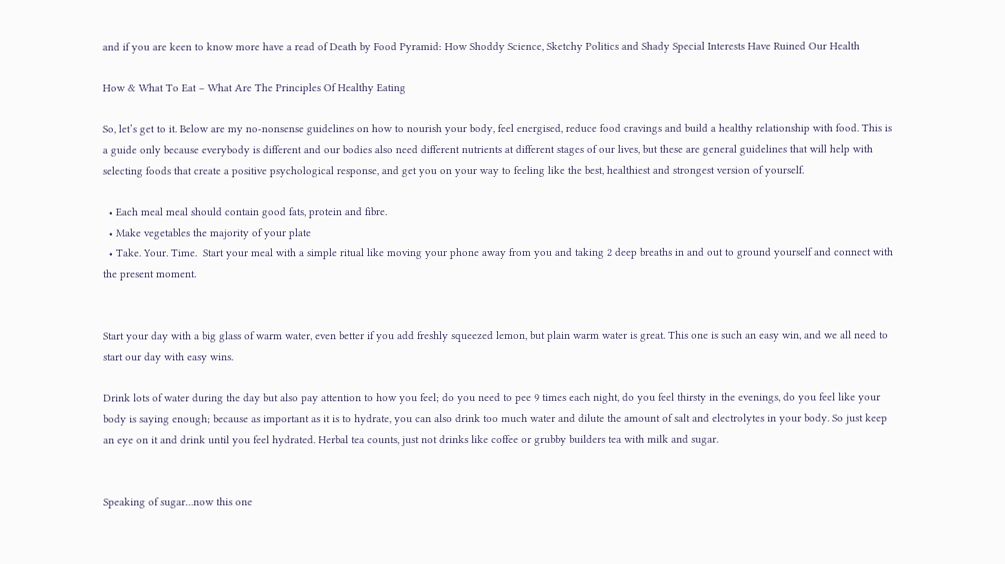and if you are keen to know more have a read of Death by Food Pyramid: How Shoddy Science, Sketchy Politics and Shady Special Interests Have Ruined Our Health

How & What To Eat – What Are The Principles Of Healthy Eating

So, let’s get to it. Below are my no-nonsense guidelines on how to nourish your body, feel energised, reduce food cravings and build a healthy relationship with food. This is a guide only because everybody is different and our bodies also need different nutrients at different stages of our lives, but these are general guidelines that will help with selecting foods that create a positive psychological response, and get you on your way to feeling like the best, healthiest and strongest version of yourself.

  • Each meal meal should contain good fats, protein and fibre.
  • Make vegetables the majority of your plate
  • Take. Your. Time.  Start your meal with a simple ritual like moving your phone away from you and taking 2 deep breaths in and out to ground yourself and connect with the present moment.


Start your day with a big glass of warm water, even better if you add freshly squeezed lemon, but plain warm water is great. This one is such an easy win, and we all need to start our day with easy wins.

Drink lots of water during the day but also pay attention to how you feel; do you need to pee 9 times each night, do you feel thirsty in the evenings, do you feel like your body is saying enough; because as important as it is to hydrate, you can also drink too much water and dilute the amount of salt and electrolytes in your body. So just keep an eye on it and drink until you feel hydrated. Herbal tea counts, just not drinks like coffee or grubby builders tea with milk and sugar.


Speaking of sugar…now this one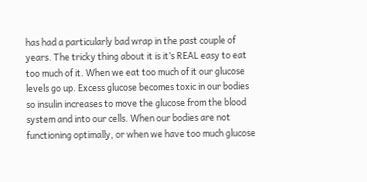has had a particularly bad wrap in the past couple of years. The tricky thing about it is it’s REAL easy to eat too much of it. When we eat too much of it our glucose levels go up. Excess glucose becomes toxic in our bodies so insulin increases to move the glucose from the blood system and into our cells. When our bodies are not functioning optimally, or when we have too much glucose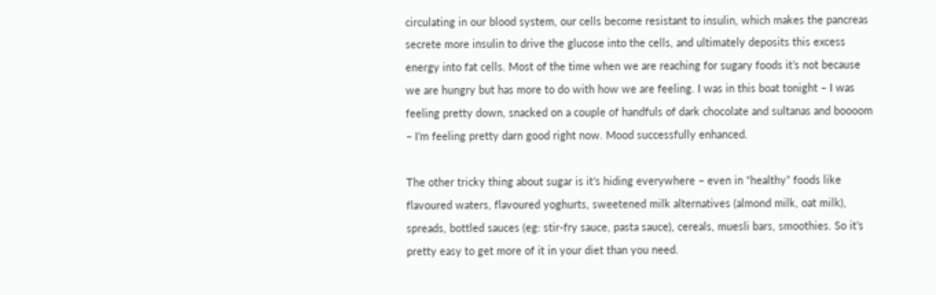circulating in our blood system, our cells become resistant to insulin, which makes the pancreas secrete more insulin to drive the glucose into the cells, and ultimately deposits this excess energy into fat cells. Most of the time when we are reaching for sugary foods it’s not because we are hungry but has more to do with how we are feeling. I was in this boat tonight – I was feeling pretty down, snacked on a couple of handfuls of dark chocolate and sultanas and boooom – I’m feeling pretty darn good right now. Mood successfully enhanced.

The other tricky thing about sugar is it’s hiding everywhere – even in “healthy” foods like flavoured waters, flavoured yoghurts, sweetened milk alternatives (almond milk, oat milk), spreads, bottled sauces (eg: stir-fry sauce, pasta sauce), cereals, muesli bars, smoothies. So it’s pretty easy to get more of it in your diet than you need.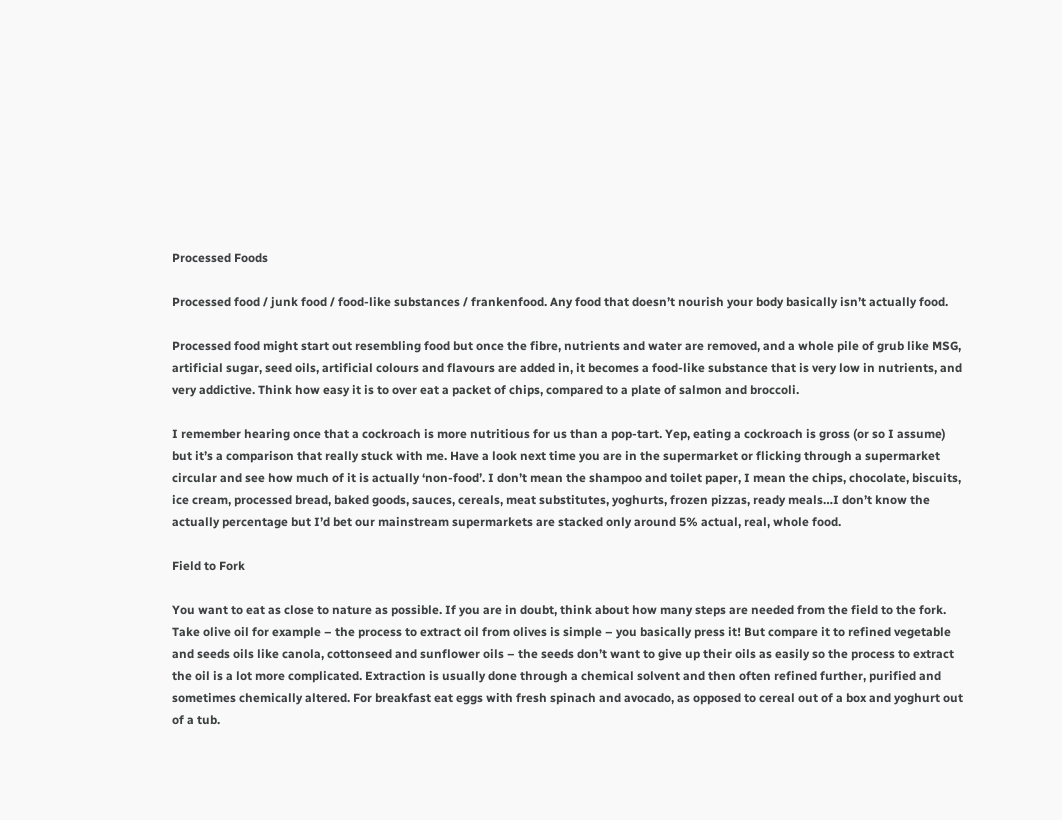Processed Foods

Processed food / junk food / food-like substances / frankenfood. Any food that doesn’t nourish your body basically isn’t actually food.

Processed food might start out resembling food but once the fibre, nutrients and water are removed, and a whole pile of grub like MSG, artificial sugar, seed oils, artificial colours and flavours are added in, it becomes a food-like substance that is very low in nutrients, and very addictive. Think how easy it is to over eat a packet of chips, compared to a plate of salmon and broccoli.

I remember hearing once that a cockroach is more nutritious for us than a pop-tart. Yep, eating a cockroach is gross (or so I assume) but it’s a comparison that really stuck with me. Have a look next time you are in the supermarket or flicking through a supermarket circular and see how much of it is actually ‘non-food’. I don’t mean the shampoo and toilet paper, I mean the chips, chocolate, biscuits, ice cream, processed bread, baked goods, sauces, cereals, meat substitutes, yoghurts, frozen pizzas, ready meals…I don’t know the actually percentage but I’d bet our mainstream supermarkets are stacked only around 5% actual, real, whole food.

Field to Fork

You want to eat as close to nature as possible. If you are in doubt, think about how many steps are needed from the field to the fork. Take olive oil for example – the process to extract oil from olives is simple – you basically press it! But compare it to refined vegetable and seeds oils like canola, cottonseed and sunflower oils – the seeds don’t want to give up their oils as easily so the process to extract the oil is a lot more complicated. Extraction is usually done through a chemical solvent and then often refined further, purified and sometimes chemically altered. For breakfast eat eggs with fresh spinach and avocado, as opposed to cereal out of a box and yoghurt out of a tub.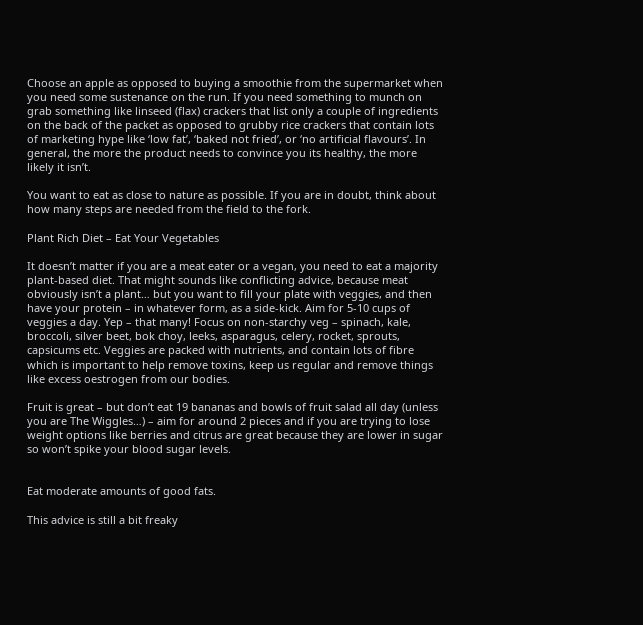Choose an apple as opposed to buying a smoothie from the supermarket when you need some sustenance on the run. If you need something to munch on grab something like linseed (flax) crackers that list only a couple of ingredients on the back of the packet as opposed to grubby rice crackers that contain lots of marketing hype like ‘low fat’, ‘baked not fried’, or ‘no artificial flavours’. In general, the more the product needs to convince you its healthy, the more likely it isn’t.

You want to eat as close to nature as possible. If you are in doubt, think about how many steps are needed from the field to the fork.

Plant Rich Diet – Eat Your Vegetables

It doesn’t matter if you are a meat eater or a vegan, you need to eat a majority plant-based diet. That might sounds like conflicting advice, because meat obviously isn’t a plant… but you want to fill your plate with veggies, and then have your protein – in whatever form, as a side-kick. Aim for 5-10 cups of veggies a day. Yep – that many! Focus on non-starchy veg – spinach, kale, broccoli, silver beet, bok choy, leeks, asparagus, celery, rocket, sprouts, capsicums etc. Veggies are packed with nutrients, and contain lots of fibre which is important to help remove toxins, keep us regular and remove things like excess oestrogen from our bodies.

Fruit is great – but don’t eat 19 bananas and bowls of fruit salad all day (unless you are The Wiggles…) – aim for around 2 pieces and if you are trying to lose weight options like berries and citrus are great because they are lower in sugar so won’t spike your blood sugar levels.


Eat moderate amounts of good fats.

This advice is still a bit freaky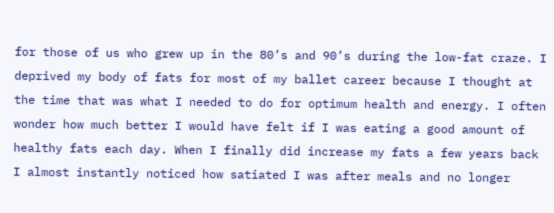for those of us who grew up in the 80’s and 90’s during the low-fat craze. I deprived my body of fats for most of my ballet career because I thought at the time that was what I needed to do for optimum health and energy. I often wonder how much better I would have felt if I was eating a good amount of healthy fats each day. When I finally did increase my fats a few years back I almost instantly noticed how satiated I was after meals and no longer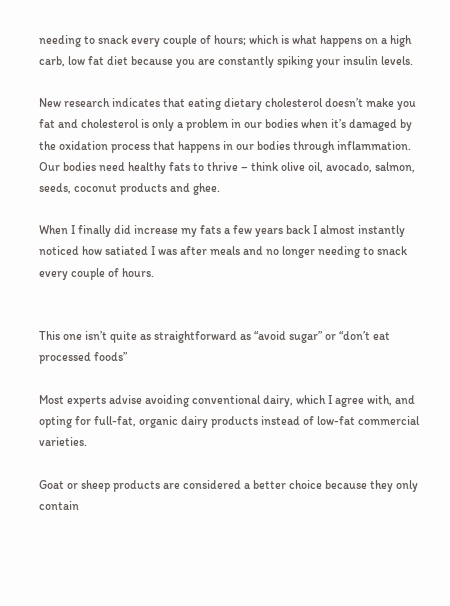needing to snack every couple of hours; which is what happens on a high carb, low fat diet because you are constantly spiking your insulin levels.

New research indicates that eating dietary cholesterol doesn’t make you fat and cholesterol is only a problem in our bodies when it’s damaged by the oxidation process that happens in our bodies through inflammation. Our bodies need healthy fats to thrive – think olive oil, avocado, salmon, seeds, coconut products and ghee.

When I finally did increase my fats a few years back I almost instantly noticed how satiated I was after meals and no longer needing to snack every couple of hours.


This one isn’t quite as straightforward as “avoid sugar” or “don’t eat processed foods”

Most experts advise avoiding conventional dairy, which I agree with, and opting for full-fat, organic dairy products instead of low-fat commercial varieties.

Goat or sheep products are considered a better choice because they only contain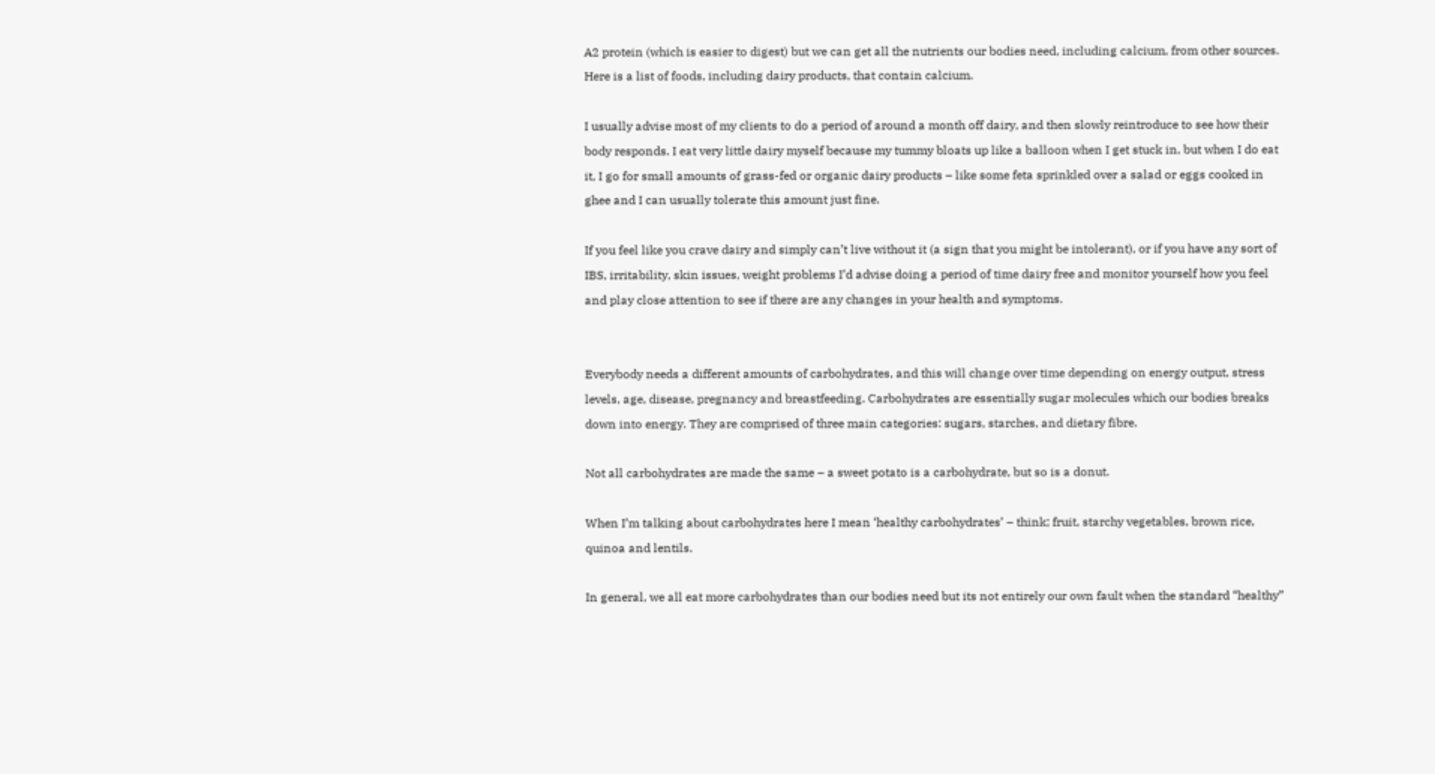A2 protein (which is easier to digest) but we can get all the nutrients our bodies need, including calcium, from other sources. Here is a list of foods, including dairy products, that contain calcium.

I usually advise most of my clients to do a period of around a month off dairy, and then slowly reintroduce to see how their body responds. I eat very little dairy myself because my tummy bloats up like a balloon when I get stuck in, but when I do eat it, I go for small amounts of grass-fed or organic dairy products – like some feta sprinkled over a salad or eggs cooked in ghee and I can usually tolerate this amount just fine.

If you feel like you crave dairy and simply can’t live without it (a sign that you might be intolerant), or if you have any sort of IBS, irritability, skin issues, weight problems I’d advise doing a period of time dairy free and monitor yourself how you feel and play close attention to see if there are any changes in your health and symptoms.


Everybody needs a different amounts of carbohydrates, and this will change over time depending on energy output, stress levels, age, disease, pregnancy and breastfeeding. Carbohydrates are essentially sugar molecules which our bodies breaks down into energy. They are comprised of three main categories: sugars, starches, and dietary fibre.

Not all carbohydrates are made the same – a sweet potato is a carbohydrate, but so is a donut.

When I’m talking about carbohydrates here I mean ‘healthy carbohydrates’ – think; fruit, starchy vegetables, brown rice, quinoa and lentils.

In general, we all eat more carbohydrates than our bodies need but its not entirely our own fault when the standard “healthy”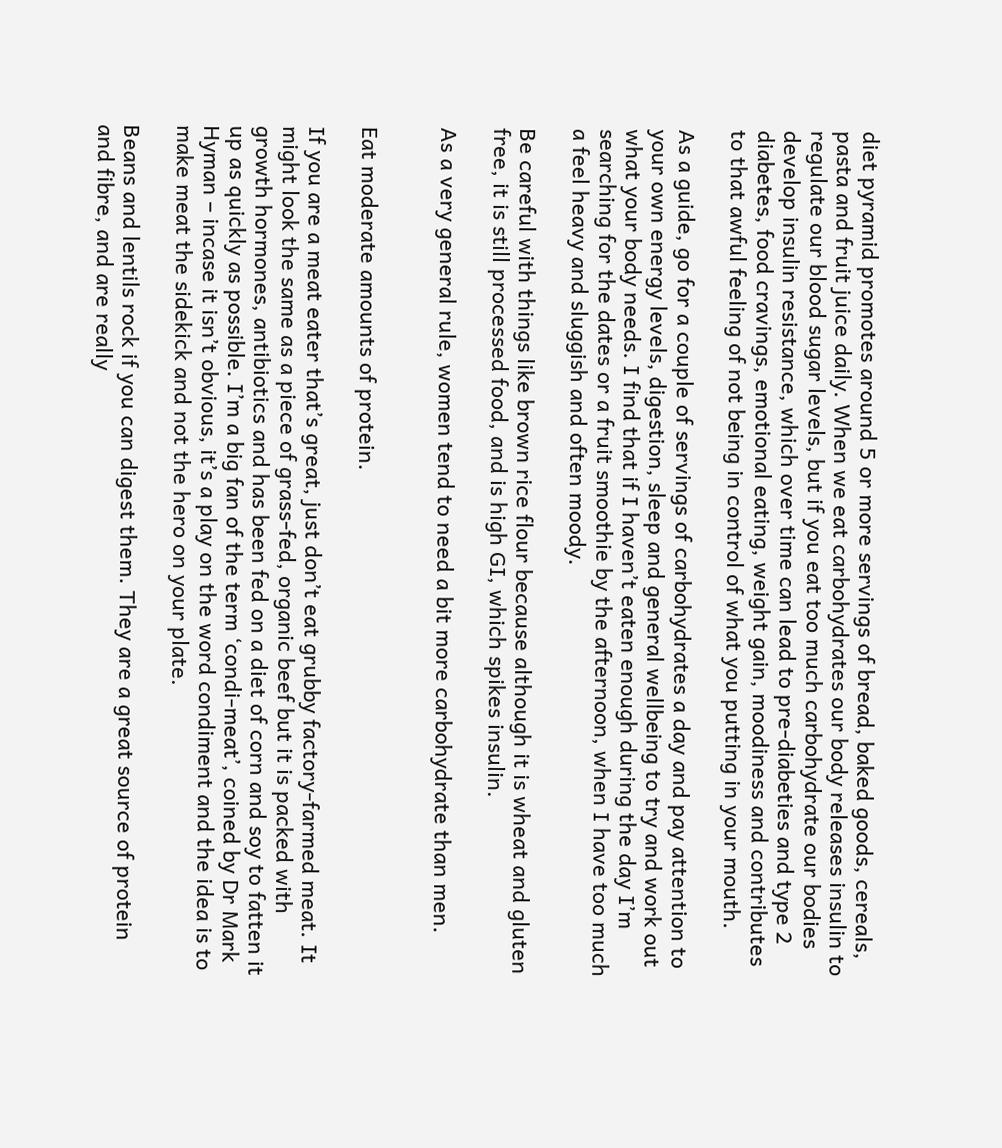diet pyramid promotes around 5 or more servings of bread, baked goods, cereals, pasta and fruit juice daily. When we eat carbohydrates our body releases insulin to regulate our blood sugar levels, but if you eat too much carbohydrate our bodies develop insulin resistance, which over time can lead to pre-diabeties and type 2 diabetes, food cravings, emotional eating, weight gain, moodiness and contributes to that awful feeling of not being in control of what you putting in your mouth.

As a guide, go for a couple of servings of carbohydrates a day and pay attention to your own energy levels, digestion, sleep and general wellbeing to try and work out what your body needs. I find that if I haven’t eaten enough during the day I’m searching for the dates or a fruit smoothie by the afternoon, when I have too much a feel heavy and sluggish and often moody.

Be careful with things like brown rice flour because although it is wheat and gluten free, it is still processed food, and is high GI, which spikes insulin.

As a very general rule, women tend to need a bit more carbohydrate than men.


Eat moderate amounts of protein.

If you are a meat eater that’s great, just don’t eat grubby factory-farmed meat. It might look the same as a piece of grass-fed, organic beef but it is packed with growth hormones, antibiotics and has been fed on a diet of corn and soy to fatten it up as quickly as possible. I’m a big fan of the term ‘condi-meat’, coined by Dr Mark Hyman – incase it isn’t obvious, it’s a play on the word condiment and the idea is to make meat the sidekick and not the hero on your plate.

Beans and lentils rock if you can digest them. They are a great source of protein and fibre, and are really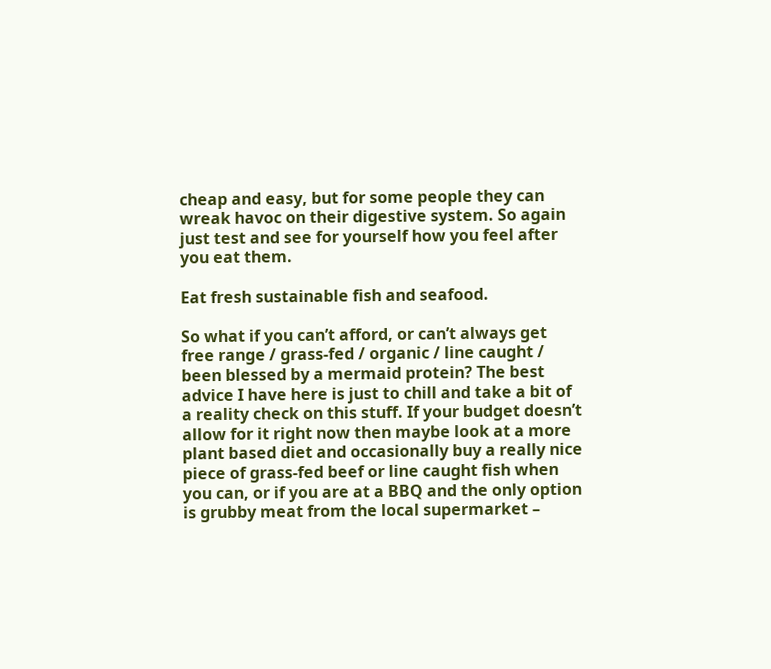cheap and easy, but for some people they can wreak havoc on their digestive system. So again just test and see for yourself how you feel after you eat them.

Eat fresh sustainable fish and seafood.

So what if you can’t afford, or can’t always get free range / grass-fed / organic / line caught / been blessed by a mermaid protein? The best advice I have here is just to chill and take a bit of a reality check on this stuff. If your budget doesn’t allow for it right now then maybe look at a more plant based diet and occasionally buy a really nice piece of grass-fed beef or line caught fish when you can, or if you are at a BBQ and the only option is grubby meat from the local supermarket –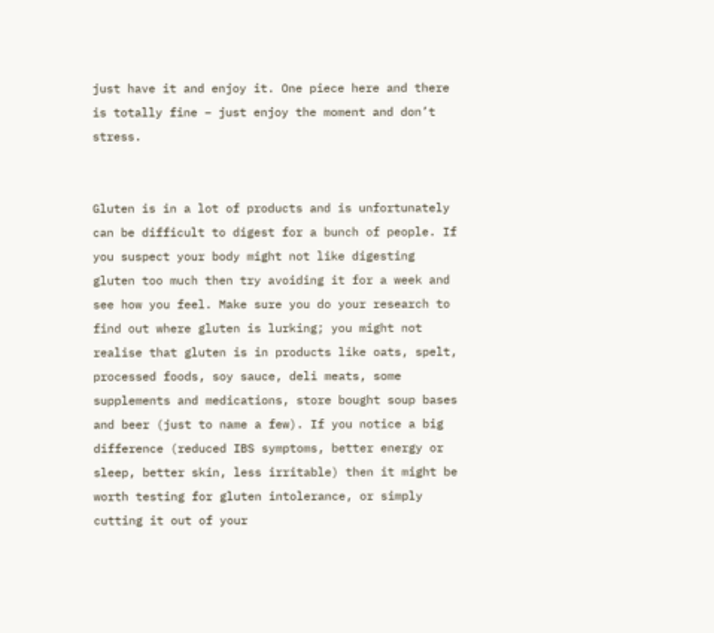just have it and enjoy it. One piece here and there is totally fine – just enjoy the moment and don’t stress.


Gluten is in a lot of products and is unfortunately can be difficult to digest for a bunch of people. If you suspect your body might not like digesting gluten too much then try avoiding it for a week and see how you feel. Make sure you do your research to find out where gluten is lurking; you might not realise that gluten is in products like oats, spelt, processed foods, soy sauce, deli meats, some supplements and medications, store bought soup bases and beer (just to name a few). If you notice a big difference (reduced IBS symptoms, better energy or sleep, better skin, less irritable) then it might be worth testing for gluten intolerance, or simply cutting it out of your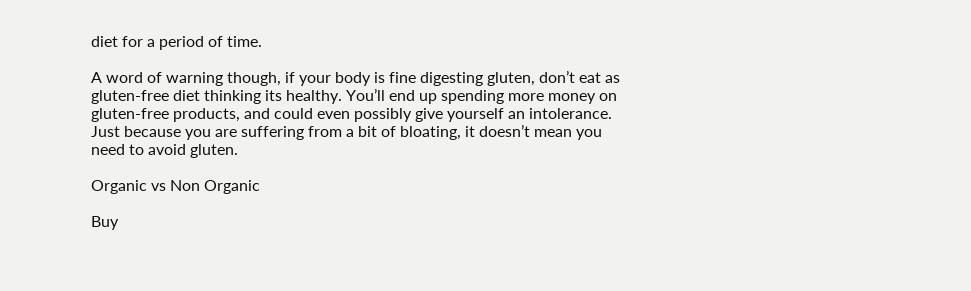diet for a period of time.

A word of warning though, if your body is fine digesting gluten, don’t eat as gluten-free diet thinking its healthy. You’ll end up spending more money on gluten-free products, and could even possibly give yourself an intolerance. Just because you are suffering from a bit of bloating, it doesn’t mean you need to avoid gluten.

Organic vs Non Organic

Buy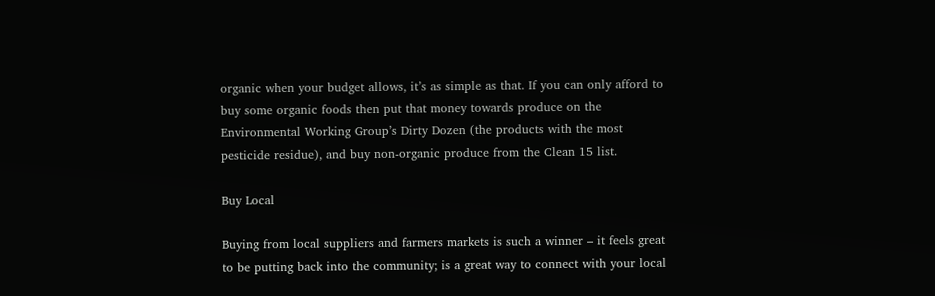organic when your budget allows, it’s as simple as that. If you can only afford to buy some organic foods then put that money towards produce on the Environmental Working Group’s Dirty Dozen (the products with the most pesticide residue), and buy non-organic produce from the Clean 15 list.

Buy Local

Buying from local suppliers and farmers markets is such a winner – it feels great to be putting back into the community; is a great way to connect with your local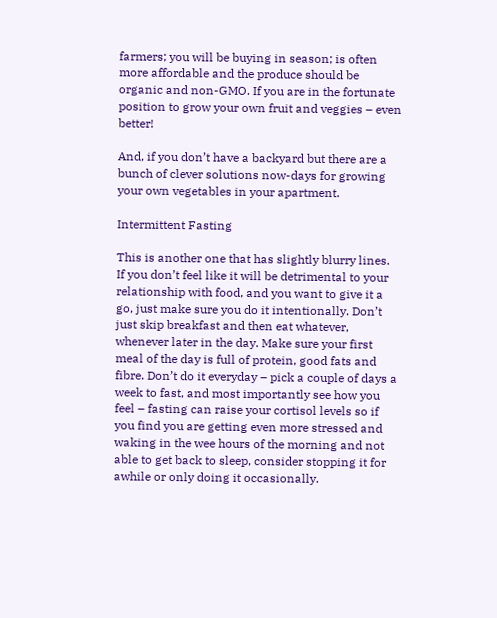farmers; you will be buying in season; is often more affordable and the produce should be organic and non-GMO. If you are in the fortunate position to grow your own fruit and veggies – even better!

And, if you don’t have a backyard but there are a bunch of clever solutions now-days for growing your own vegetables in your apartment.

Intermittent Fasting

This is another one that has slightly blurry lines. If you don’t feel like it will be detrimental to your relationship with food, and you want to give it a go, just make sure you do it intentionally. Don’t just skip breakfast and then eat whatever, whenever later in the day. Make sure your first meal of the day is full of protein, good fats and fibre. Don’t do it everyday – pick a couple of days a week to fast, and most importantly see how you feel – fasting can raise your cortisol levels so if you find you are getting even more stressed and waking in the wee hours of the morning and not able to get back to sleep, consider stopping it for awhile or only doing it occasionally.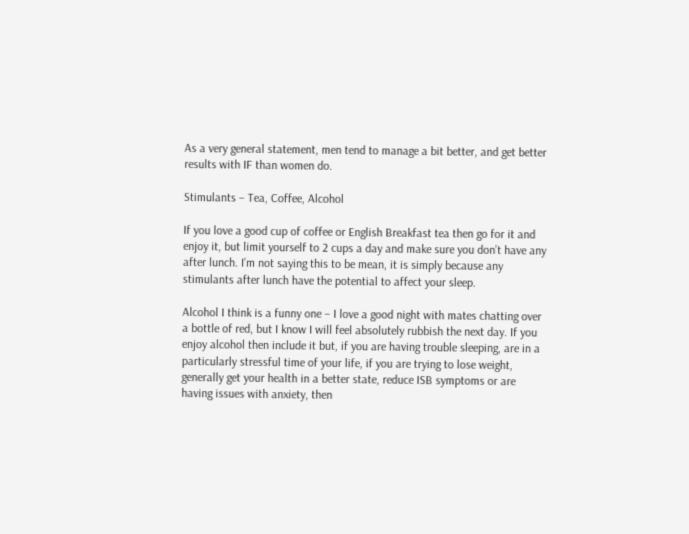As a very general statement, men tend to manage a bit better, and get better results with IF than women do.

Stimulants – Tea, Coffee, Alcohol

If you love a good cup of coffee or English Breakfast tea then go for it and enjoy it, but limit yourself to 2 cups a day and make sure you don’t have any after lunch. I’m not saying this to be mean, it is simply because any stimulants after lunch have the potential to affect your sleep.

Alcohol I think is a funny one – I love a good night with mates chatting over a bottle of red, but I know I will feel absolutely rubbish the next day. If you enjoy alcohol then include it but, if you are having trouble sleeping, are in a particularly stressful time of your life, if you are trying to lose weight, generally get your health in a better state, reduce ISB symptoms or are having issues with anxiety, then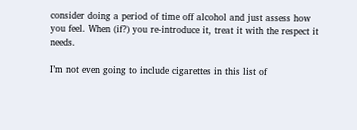consider doing a period of time off alcohol and just assess how you feel. When (if?) you re-introduce it, treat it with the respect it needs.

I’m not even going to include cigarettes in this list of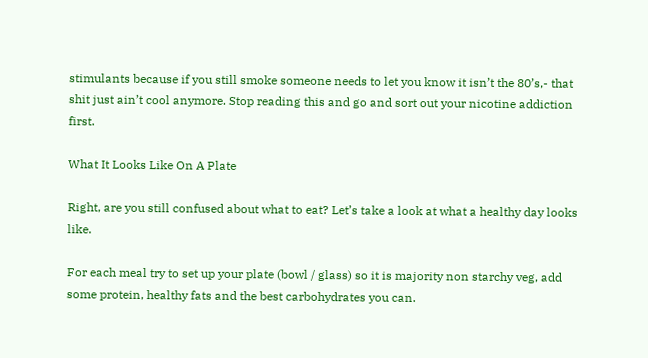stimulants because if you still smoke someone needs to let you know it isn’t the 80’s,- that shit just ain’t cool anymore. Stop reading this and go and sort out your nicotine addiction first.

What It Looks Like On A Plate

Right, are you still confused about what to eat? Let’s take a look at what a healthy day looks like.

For each meal try to set up your plate (bowl / glass) so it is majority non starchy veg, add some protein, healthy fats and the best carbohydrates you can.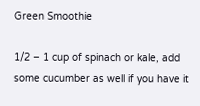Green Smoothie

1/2 – 1 cup of spinach or kale, add some cucumber as well if you have it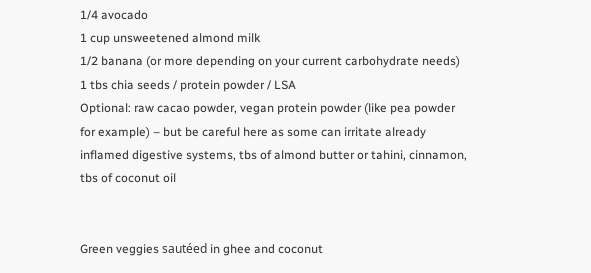1/4 avocado
1 cup unsweetened almond milk
1/2 banana (or more depending on your current carbohydrate needs)
1 tbs chia seeds / protein powder / LSA
Optional: raw cacao powder, vegan protein powder (like pea powder for example) – but be careful here as some can irritate already inflamed digestive systems, tbs of almond butter or tahini, cinnamon, tbs of coconut oil


Green veggies sautéed in ghee and coconut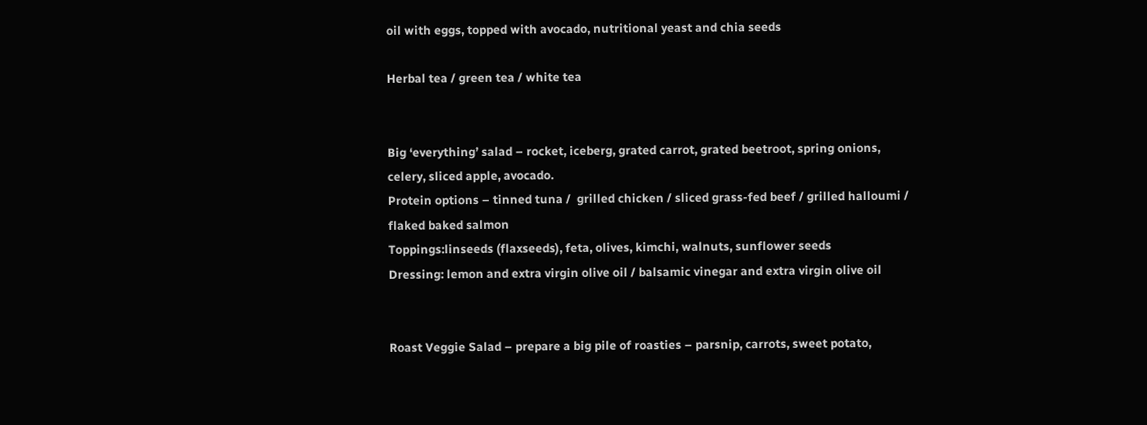oil with eggs, topped with avocado, nutritional yeast and chia seeds

Herbal tea / green tea / white tea


Big ‘everything’ salad – rocket, iceberg, grated carrot, grated beetroot, spring onions, celery, sliced apple, avocado.
Protein options – tinned tuna /  grilled chicken / sliced grass-fed beef / grilled halloumi / flaked baked salmon
Toppings:linseeds (flaxseeds), feta, olives, kimchi, walnuts, sunflower seeds
Dressing: lemon and extra virgin olive oil / balsamic vinegar and extra virgin olive oil


Roast Veggie Salad – prepare a big pile of roasties – parsnip, carrots, sweet potato,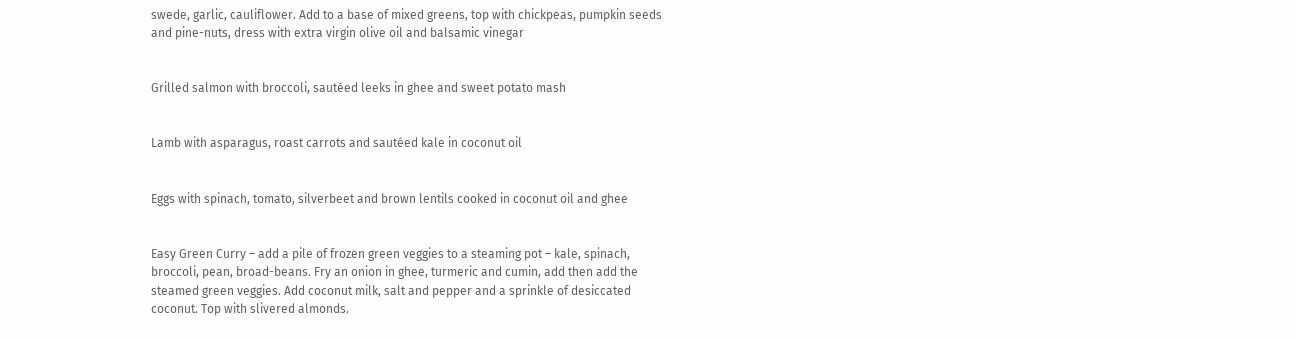swede, garlic, cauliflower. Add to a base of mixed greens, top with chickpeas, pumpkin seeds and pine-nuts, dress with extra virgin olive oil and balsamic vinegar


Grilled salmon with broccoli, sautéed leeks in ghee and sweet potato mash


Lamb with asparagus, roast carrots and sautéed kale in coconut oil


Eggs with spinach, tomato, silverbeet and brown lentils cooked in coconut oil and ghee


Easy Green Curry – add a pile of frozen green veggies to a steaming pot – kale, spinach, broccoli, pean, broad-beans. Fry an onion in ghee, turmeric and cumin, add then add the steamed green veggies. Add coconut milk, salt and pepper and a sprinkle of desiccated coconut. Top with slivered almonds.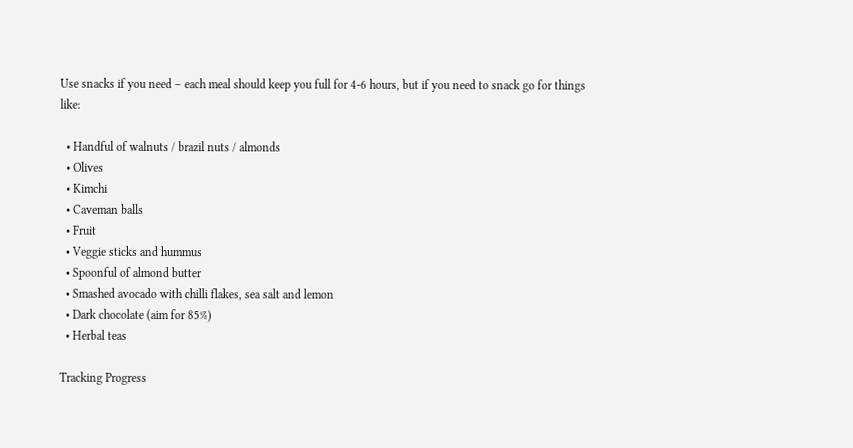Use snacks if you need – each meal should keep you full for 4-6 hours, but if you need to snack go for things like:

  • Handful of walnuts / brazil nuts / almonds
  • Olives
  • Kimchi
  • Caveman balls
  • Fruit
  • Veggie sticks and hummus
  • Spoonful of almond butter
  • Smashed avocado with chilli flakes, sea salt and lemon
  • Dark chocolate (aim for 85%)
  • Herbal teas

Tracking Progress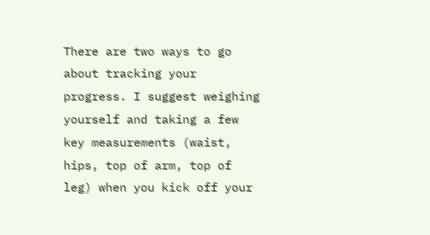There are two ways to go about tracking your progress. I suggest weighing yourself and taking a few key measurements (waist, hips, top of arm, top of leg) when you kick off your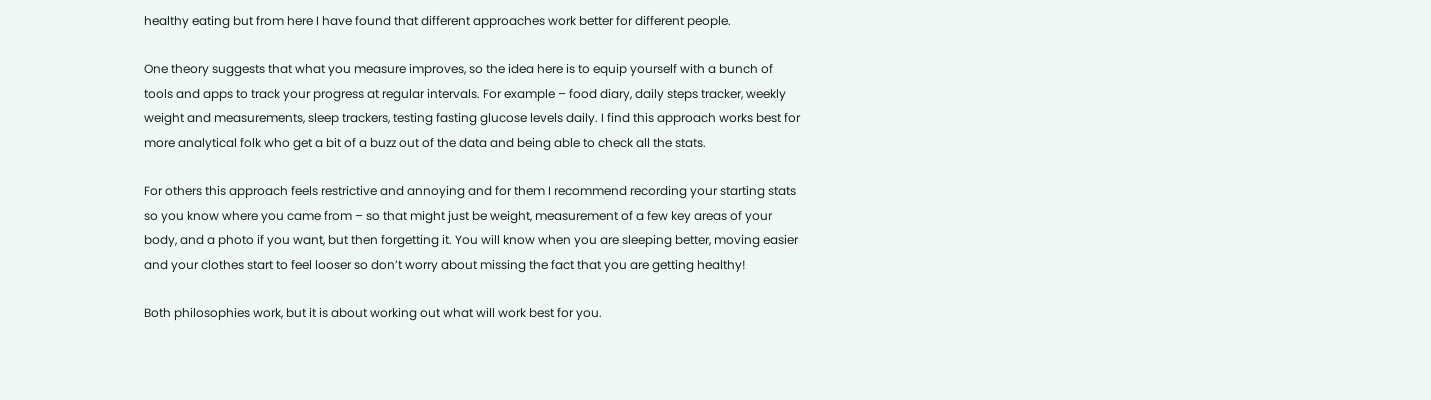healthy eating but from here I have found that different approaches work better for different people.

One theory suggests that what you measure improves, so the idea here is to equip yourself with a bunch of tools and apps to track your progress at regular intervals. For example – food diary, daily steps tracker, weekly weight and measurements, sleep trackers, testing fasting glucose levels daily. I find this approach works best for more analytical folk who get a bit of a buzz out of the data and being able to check all the stats.

For others this approach feels restrictive and annoying and for them I recommend recording your starting stats so you know where you came from – so that might just be weight, measurement of a few key areas of your body, and a photo if you want, but then forgetting it. You will know when you are sleeping better, moving easier and your clothes start to feel looser so don’t worry about missing the fact that you are getting healthy!

Both philosophies work, but it is about working out what will work best for you.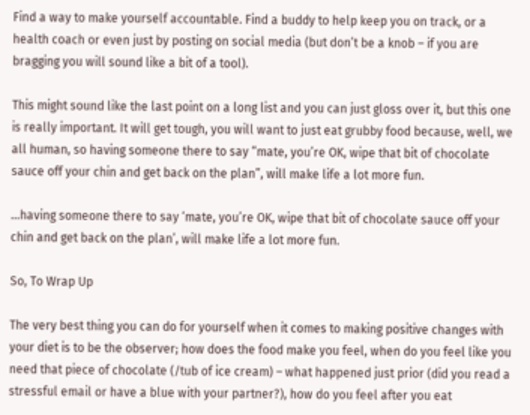Find a way to make yourself accountable. Find a buddy to help keep you on track, or a health coach or even just by posting on social media (but don’t be a knob – if you are bragging you will sound like a bit of a tool).

This might sound like the last point on a long list and you can just gloss over it, but this one is really important. It will get tough, you will want to just eat grubby food because, well, we all human, so having someone there to say “mate, you’re OK, wipe that bit of chocolate sauce off your chin and get back on the plan”, will make life a lot more fun.

…having someone there to say ‘mate, you’re OK, wipe that bit of chocolate sauce off your chin and get back on the plan’, will make life a lot more fun.

So, To Wrap Up

The very best thing you can do for yourself when it comes to making positive changes with your diet is to be the observer; how does the food make you feel, when do you feel like you need that piece of chocolate (/tub of ice cream) – what happened just prior (did you read a stressful email or have a blue with your partner?), how do you feel after you eat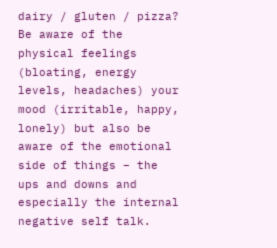dairy / gluten / pizza? Be aware of the physical feelings (bloating, energy levels, headaches) your mood (irritable, happy, lonely) but also be aware of the emotional side of things – the ups and downs and especially the internal negative self talk.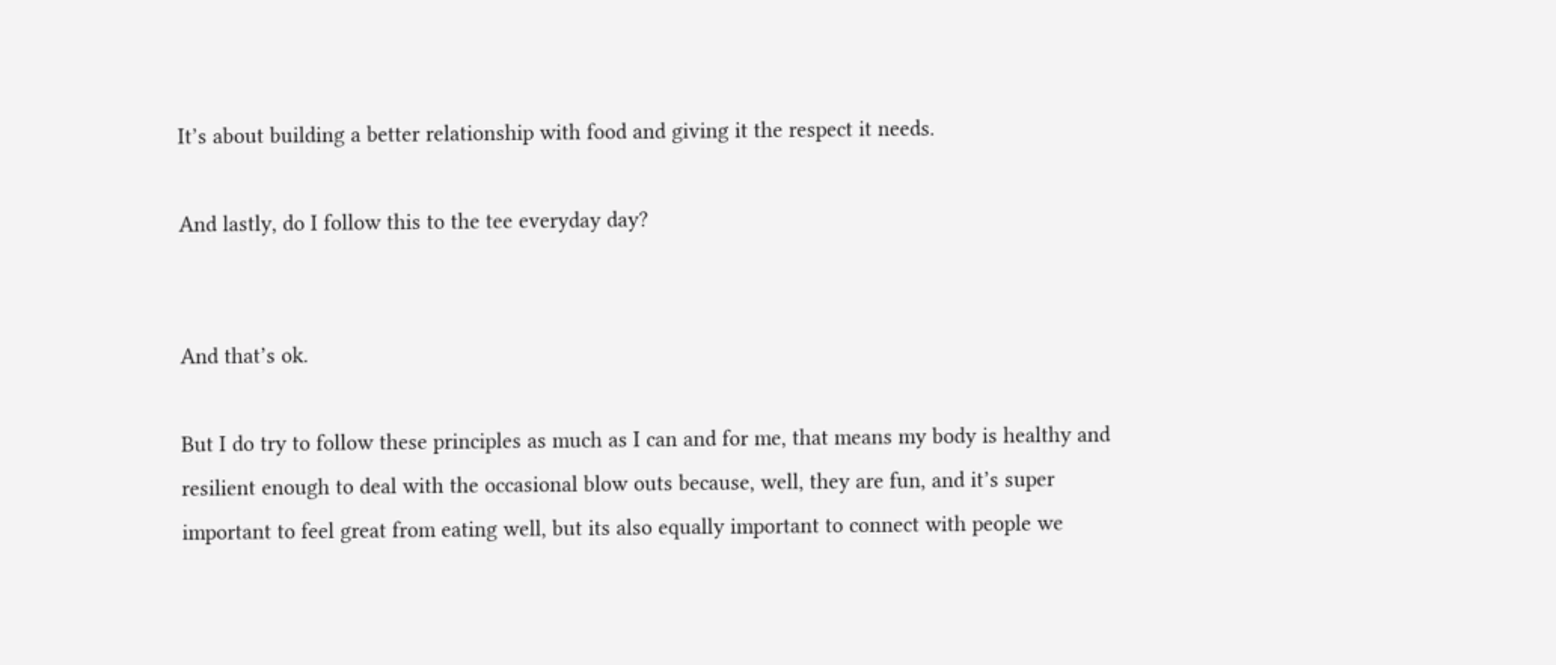It’s about building a better relationship with food and giving it the respect it needs.

And lastly, do I follow this to the tee everyday day?


And that’s ok.

But I do try to follow these principles as much as I can and for me, that means my body is healthy and resilient enough to deal with the occasional blow outs because, well, they are fun, and it’s super important to feel great from eating well, but its also equally important to connect with people we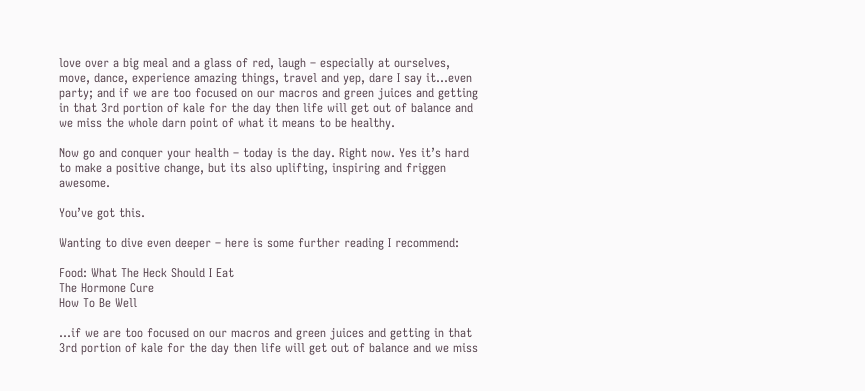love over a big meal and a glass of red, laugh – especially at ourselves, move, dance, experience amazing things, travel and yep, dare I say it…even party; and if we are too focused on our macros and green juices and getting in that 3rd portion of kale for the day then life will get out of balance and we miss the whole darn point of what it means to be healthy.

Now go and conquer your health – today is the day. Right now. Yes it’s hard to make a positive change, but its also uplifting, inspiring and friggen awesome.

You’ve got this.

Wanting to dive even deeper – here is some further reading I recommend:

Food: What The Heck Should I Eat
The Hormone Cure
How To Be Well

…if we are too focused on our macros and green juices and getting in that 3rd portion of kale for the day then life will get out of balance and we miss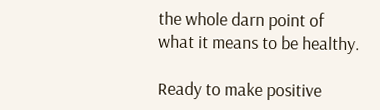the whole darn point of what it means to be healthy.

Ready to make positive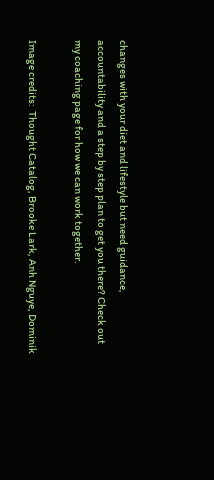changes with your diet and lifestyle but need guidance, accountability and a step by step plan to get you there? Check out my coaching page for how we can work together.

Image credits:  Thought Catalog, Brooke Lark, Anh Nguye, Dominik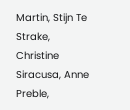Martin, Stijn Te Strake, Christine Siracusa, Anne Preble,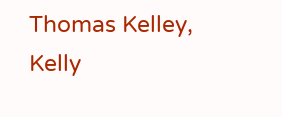Thomas Kelley, Kelly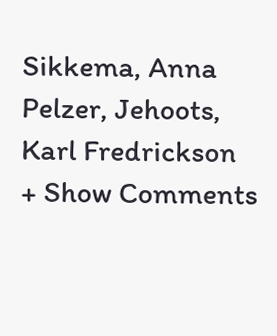Sikkema, Anna Pelzer, Jehoots,  Karl Fredrickson
+ Show Comments